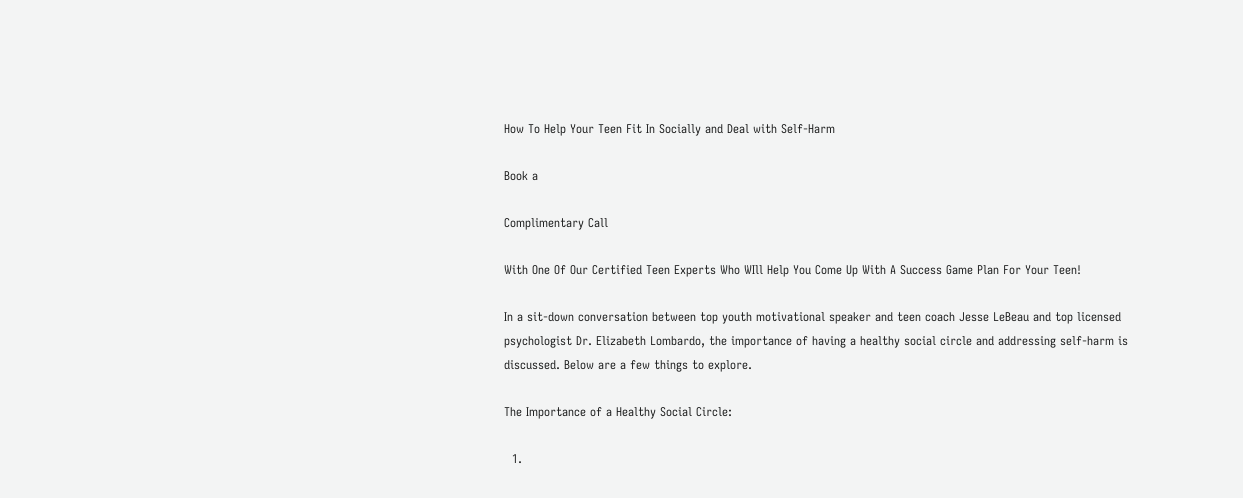How To Help Your Teen Fit In Socially and Deal with Self-Harm

Book a

Complimentary Call

With One Of Our Certified Teen Experts Who WIll Help You Come Up With A Success Game Plan For Your Teen!

In a sit-down conversation between top youth motivational speaker and teen coach Jesse LeBeau and top licensed psychologist Dr. Elizabeth Lombardo, the importance of having a healthy social circle and addressing self-harm is discussed. Below are a few things to explore.

The Importance of a Healthy Social Circle:

  1.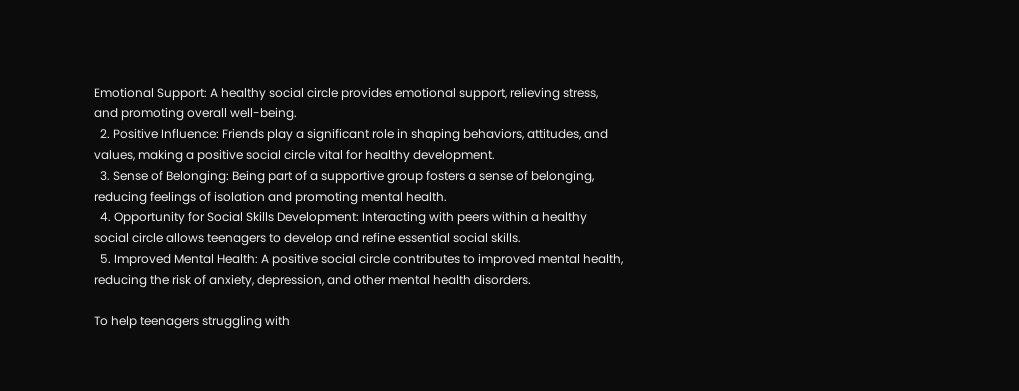Emotional Support: A healthy social circle provides emotional support, relieving stress, and promoting overall well-being.
  2. Positive Influence: Friends play a significant role in shaping behaviors, attitudes, and values, making a positive social circle vital for healthy development.
  3. Sense of Belonging: Being part of a supportive group fosters a sense of belonging, reducing feelings of isolation and promoting mental health.
  4. Opportunity for Social Skills Development: Interacting with peers within a healthy social circle allows teenagers to develop and refine essential social skills.
  5. Improved Mental Health: A positive social circle contributes to improved mental health, reducing the risk of anxiety, depression, and other mental health disorders.

To help teenagers struggling with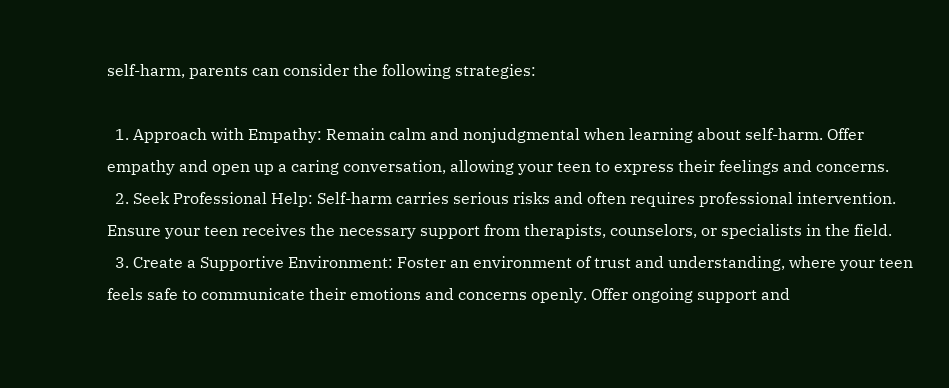self-harm, parents can consider the following strategies:

  1. Approach with Empathy: Remain calm and nonjudgmental when learning about self-harm. Offer empathy and open up a caring conversation, allowing your teen to express their feelings and concerns.
  2. Seek Professional Help: Self-harm carries serious risks and often requires professional intervention. Ensure your teen receives the necessary support from therapists, counselors, or specialists in the field.
  3. Create a Supportive Environment: Foster an environment of trust and understanding, where your teen feels safe to communicate their emotions and concerns openly. Offer ongoing support and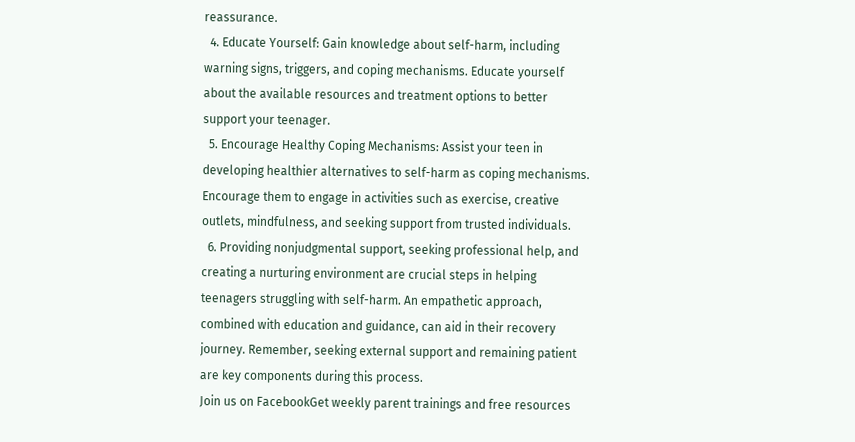reassurance.
  4. Educate Yourself: Gain knowledge about self-harm, including warning signs, triggers, and coping mechanisms. Educate yourself about the available resources and treatment options to better support your teenager.
  5. Encourage Healthy Coping Mechanisms: Assist your teen in developing healthier alternatives to self-harm as coping mechanisms. Encourage them to engage in activities such as exercise, creative outlets, mindfulness, and seeking support from trusted individuals.
  6. Providing nonjudgmental support, seeking professional help, and creating a nurturing environment are crucial steps in helping teenagers struggling with self-harm. An empathetic approach, combined with education and guidance, can aid in their recovery journey. Remember, seeking external support and remaining patient are key components during this process.
Join us on FacebookGet weekly parent trainings and free resources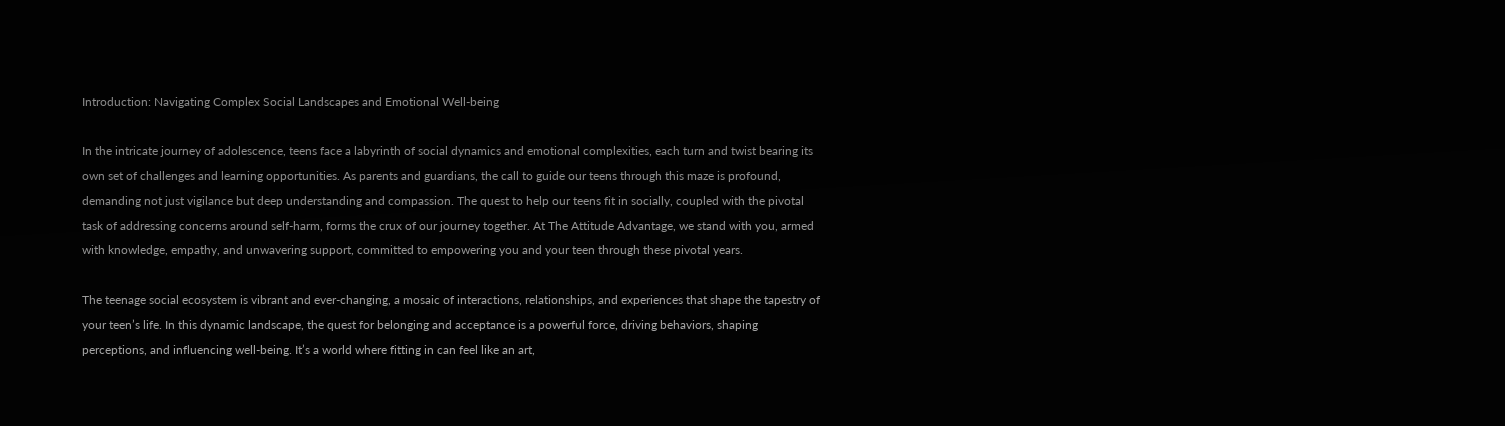Introduction: Navigating Complex Social Landscapes and Emotional Well-being

In the intricate journey of adolescence, teens face a labyrinth of social dynamics and emotional complexities, each turn and twist bearing its own set of challenges and learning opportunities. As parents and guardians, the call to guide our teens through this maze is profound, demanding not just vigilance but deep understanding and compassion. The quest to help our teens fit in socially, coupled with the pivotal task of addressing concerns around self-harm, forms the crux of our journey together. At The Attitude Advantage, we stand with you, armed with knowledge, empathy, and unwavering support, committed to empowering you and your teen through these pivotal years.

The teenage social ecosystem is vibrant and ever-changing, a mosaic of interactions, relationships, and experiences that shape the tapestry of your teen’s life. In this dynamic landscape, the quest for belonging and acceptance is a powerful force, driving behaviors, shaping perceptions, and influencing well-being. It’s a world where fitting in can feel like an art,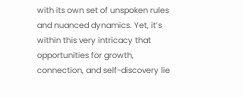with its own set of unspoken rules and nuanced dynamics. Yet, it’s within this very intricacy that opportunities for growth, connection, and self-discovery lie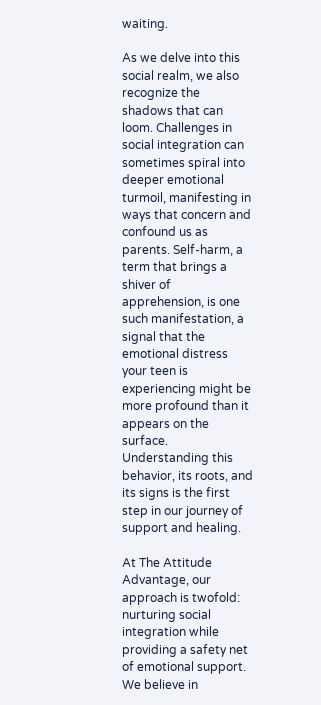waiting.

As we delve into this social realm, we also recognize the shadows that can loom. Challenges in social integration can sometimes spiral into deeper emotional turmoil, manifesting in ways that concern and confound us as parents. Self-harm, a term that brings a shiver of apprehension, is one such manifestation, a signal that the emotional distress your teen is experiencing might be more profound than it appears on the surface. Understanding this behavior, its roots, and its signs is the first step in our journey of support and healing.

At The Attitude Advantage, our approach is twofold: nurturing social integration while providing a safety net of emotional support. We believe in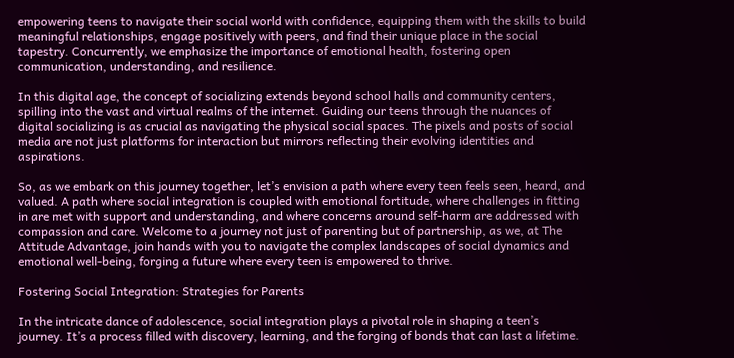empowering teens to navigate their social world with confidence, equipping them with the skills to build meaningful relationships, engage positively with peers, and find their unique place in the social tapestry. Concurrently, we emphasize the importance of emotional health, fostering open communication, understanding, and resilience.

In this digital age, the concept of socializing extends beyond school halls and community centers, spilling into the vast and virtual realms of the internet. Guiding our teens through the nuances of digital socializing is as crucial as navigating the physical social spaces. The pixels and posts of social media are not just platforms for interaction but mirrors reflecting their evolving identities and aspirations.

So, as we embark on this journey together, let’s envision a path where every teen feels seen, heard, and valued. A path where social integration is coupled with emotional fortitude, where challenges in fitting in are met with support and understanding, and where concerns around self-harm are addressed with compassion and care. Welcome to a journey not just of parenting but of partnership, as we, at The Attitude Advantage, join hands with you to navigate the complex landscapes of social dynamics and emotional well-being, forging a future where every teen is empowered to thrive.

Fostering Social Integration: Strategies for Parents

In the intricate dance of adolescence, social integration plays a pivotal role in shaping a teen’s journey. It’s a process filled with discovery, learning, and the forging of bonds that can last a lifetime.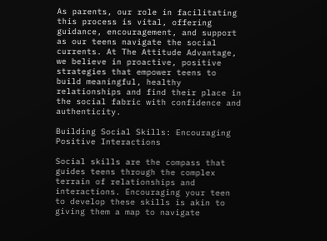As parents, our role in facilitating this process is vital, offering guidance, encouragement, and support as our teens navigate the social currents. At The Attitude Advantage, we believe in proactive, positive strategies that empower teens to build meaningful, healthy relationships and find their place in the social fabric with confidence and authenticity.

Building Social Skills: Encouraging Positive Interactions

Social skills are the compass that guides teens through the complex terrain of relationships and interactions. Encouraging your teen to develop these skills is akin to giving them a map to navigate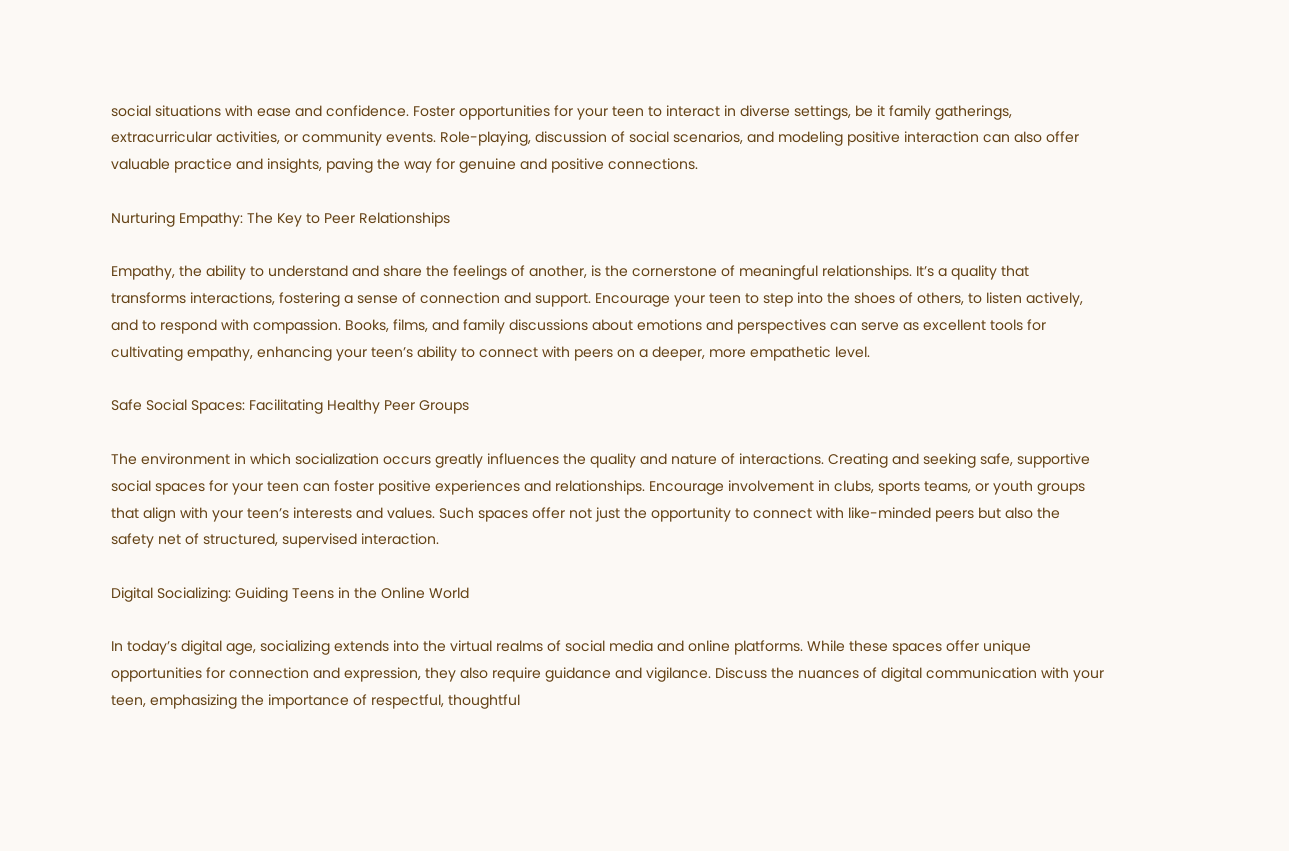social situations with ease and confidence. Foster opportunities for your teen to interact in diverse settings, be it family gatherings, extracurricular activities, or community events. Role-playing, discussion of social scenarios, and modeling positive interaction can also offer valuable practice and insights, paving the way for genuine and positive connections.

Nurturing Empathy: The Key to Peer Relationships

Empathy, the ability to understand and share the feelings of another, is the cornerstone of meaningful relationships. It’s a quality that transforms interactions, fostering a sense of connection and support. Encourage your teen to step into the shoes of others, to listen actively, and to respond with compassion. Books, films, and family discussions about emotions and perspectives can serve as excellent tools for cultivating empathy, enhancing your teen’s ability to connect with peers on a deeper, more empathetic level.

Safe Social Spaces: Facilitating Healthy Peer Groups

The environment in which socialization occurs greatly influences the quality and nature of interactions. Creating and seeking safe, supportive social spaces for your teen can foster positive experiences and relationships. Encourage involvement in clubs, sports teams, or youth groups that align with your teen’s interests and values. Such spaces offer not just the opportunity to connect with like-minded peers but also the safety net of structured, supervised interaction.

Digital Socializing: Guiding Teens in the Online World

In today’s digital age, socializing extends into the virtual realms of social media and online platforms. While these spaces offer unique opportunities for connection and expression, they also require guidance and vigilance. Discuss the nuances of digital communication with your teen, emphasizing the importance of respectful, thoughtful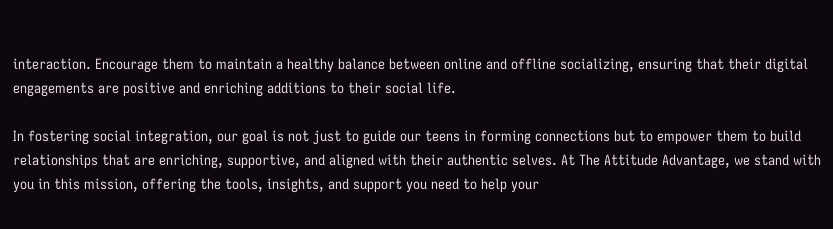interaction. Encourage them to maintain a healthy balance between online and offline socializing, ensuring that their digital engagements are positive and enriching additions to their social life.

In fostering social integration, our goal is not just to guide our teens in forming connections but to empower them to build relationships that are enriching, supportive, and aligned with their authentic selves. At The Attitude Advantage, we stand with you in this mission, offering the tools, insights, and support you need to help your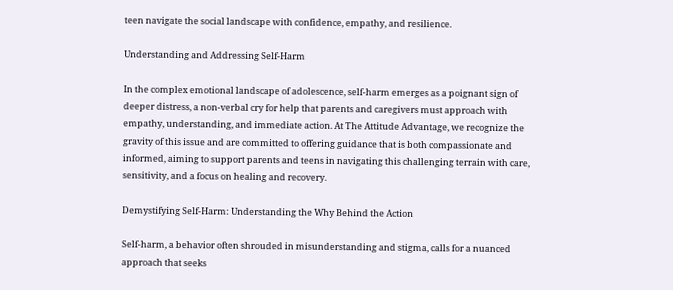teen navigate the social landscape with confidence, empathy, and resilience.

Understanding and Addressing Self-Harm

In the complex emotional landscape of adolescence, self-harm emerges as a poignant sign of deeper distress, a non-verbal cry for help that parents and caregivers must approach with empathy, understanding, and immediate action. At The Attitude Advantage, we recognize the gravity of this issue and are committed to offering guidance that is both compassionate and informed, aiming to support parents and teens in navigating this challenging terrain with care, sensitivity, and a focus on healing and recovery.

Demystifying Self-Harm: Understanding the Why Behind the Action

Self-harm, a behavior often shrouded in misunderstanding and stigma, calls for a nuanced approach that seeks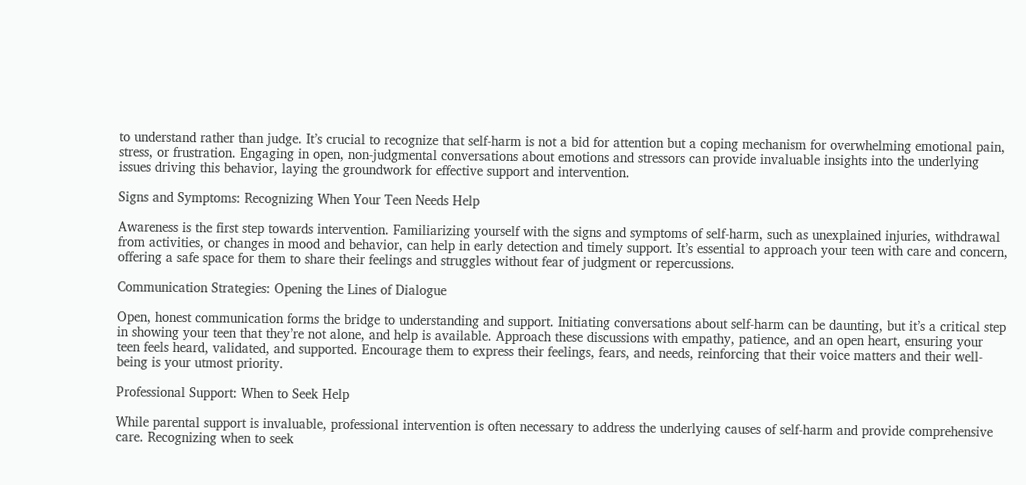to understand rather than judge. It’s crucial to recognize that self-harm is not a bid for attention but a coping mechanism for overwhelming emotional pain, stress, or frustration. Engaging in open, non-judgmental conversations about emotions and stressors can provide invaluable insights into the underlying issues driving this behavior, laying the groundwork for effective support and intervention.

Signs and Symptoms: Recognizing When Your Teen Needs Help

Awareness is the first step towards intervention. Familiarizing yourself with the signs and symptoms of self-harm, such as unexplained injuries, withdrawal from activities, or changes in mood and behavior, can help in early detection and timely support. It’s essential to approach your teen with care and concern, offering a safe space for them to share their feelings and struggles without fear of judgment or repercussions.

Communication Strategies: Opening the Lines of Dialogue

Open, honest communication forms the bridge to understanding and support. Initiating conversations about self-harm can be daunting, but it’s a critical step in showing your teen that they’re not alone, and help is available. Approach these discussions with empathy, patience, and an open heart, ensuring your teen feels heard, validated, and supported. Encourage them to express their feelings, fears, and needs, reinforcing that their voice matters and their well-being is your utmost priority.

Professional Support: When to Seek Help

While parental support is invaluable, professional intervention is often necessary to address the underlying causes of self-harm and provide comprehensive care. Recognizing when to seek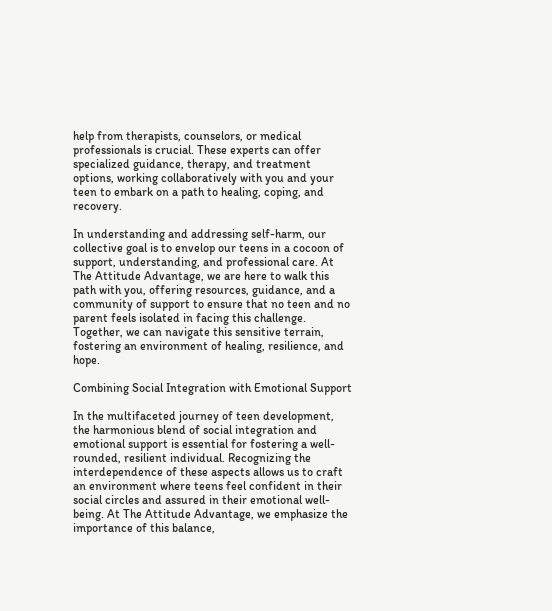help from therapists, counselors, or medical professionals is crucial. These experts can offer specialized guidance, therapy, and treatment options, working collaboratively with you and your teen to embark on a path to healing, coping, and recovery.

In understanding and addressing self-harm, our collective goal is to envelop our teens in a cocoon of support, understanding, and professional care. At The Attitude Advantage, we are here to walk this path with you, offering resources, guidance, and a community of support to ensure that no teen and no parent feels isolated in facing this challenge. Together, we can navigate this sensitive terrain, fostering an environment of healing, resilience, and hope.

Combining Social Integration with Emotional Support

In the multifaceted journey of teen development, the harmonious blend of social integration and emotional support is essential for fostering a well-rounded, resilient individual. Recognizing the interdependence of these aspects allows us to craft an environment where teens feel confident in their social circles and assured in their emotional well-being. At The Attitude Advantage, we emphasize the importance of this balance,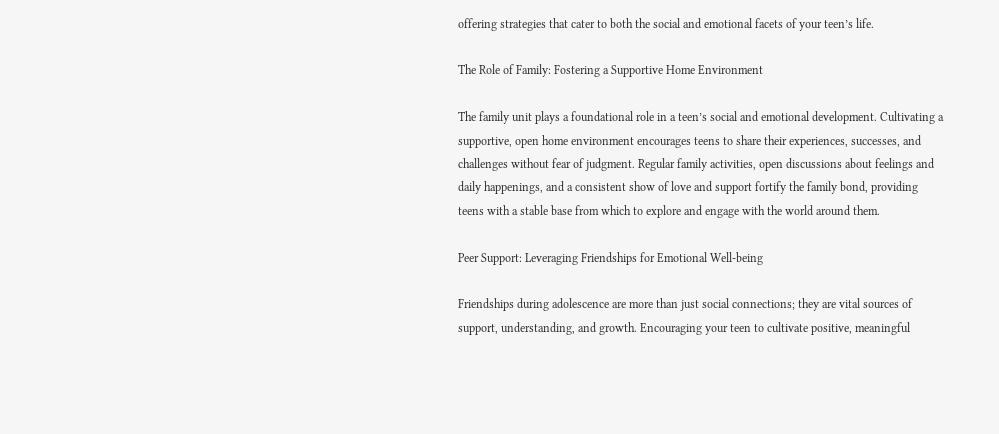offering strategies that cater to both the social and emotional facets of your teen’s life.

The Role of Family: Fostering a Supportive Home Environment

The family unit plays a foundational role in a teen’s social and emotional development. Cultivating a supportive, open home environment encourages teens to share their experiences, successes, and challenges without fear of judgment. Regular family activities, open discussions about feelings and daily happenings, and a consistent show of love and support fortify the family bond, providing teens with a stable base from which to explore and engage with the world around them.

Peer Support: Leveraging Friendships for Emotional Well-being

Friendships during adolescence are more than just social connections; they are vital sources of support, understanding, and growth. Encouraging your teen to cultivate positive, meaningful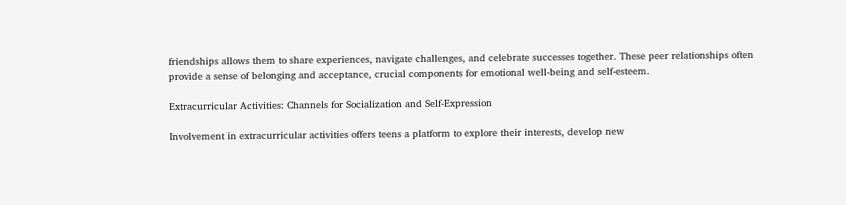friendships allows them to share experiences, navigate challenges, and celebrate successes together. These peer relationships often provide a sense of belonging and acceptance, crucial components for emotional well-being and self-esteem.

Extracurricular Activities: Channels for Socialization and Self-Expression

Involvement in extracurricular activities offers teens a platform to explore their interests, develop new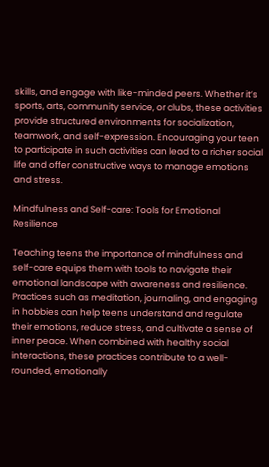skills, and engage with like-minded peers. Whether it’s sports, arts, community service, or clubs, these activities provide structured environments for socialization, teamwork, and self-expression. Encouraging your teen to participate in such activities can lead to a richer social life and offer constructive ways to manage emotions and stress.

Mindfulness and Self-care: Tools for Emotional Resilience

Teaching teens the importance of mindfulness and self-care equips them with tools to navigate their emotional landscape with awareness and resilience. Practices such as meditation, journaling, and engaging in hobbies can help teens understand and regulate their emotions, reduce stress, and cultivate a sense of inner peace. When combined with healthy social interactions, these practices contribute to a well-rounded, emotionally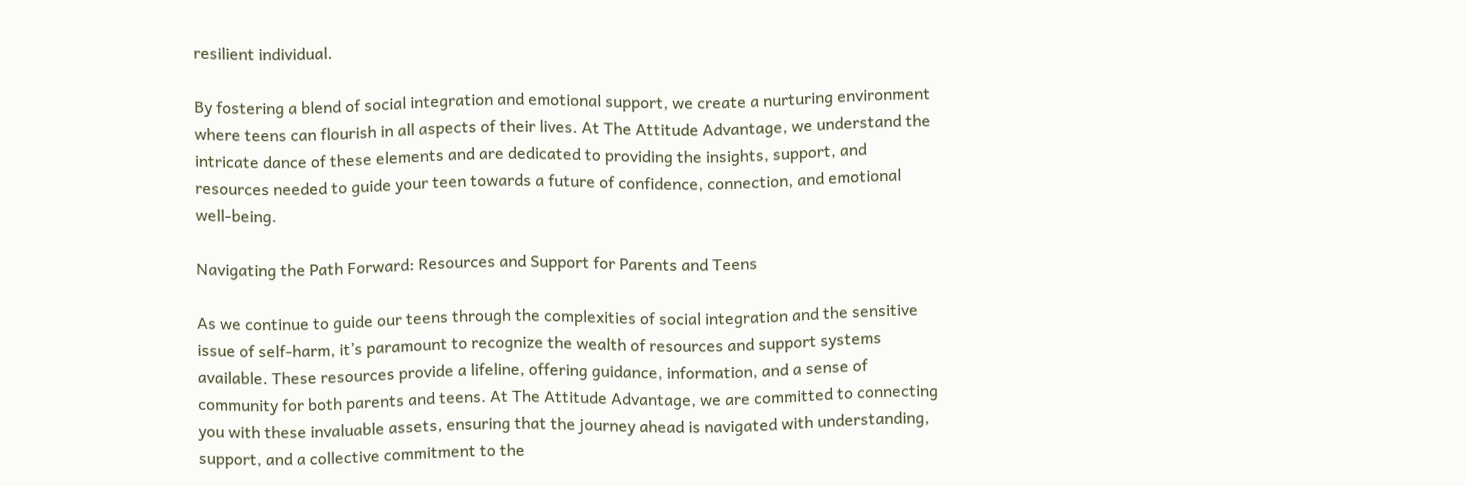resilient individual.

By fostering a blend of social integration and emotional support, we create a nurturing environment where teens can flourish in all aspects of their lives. At The Attitude Advantage, we understand the intricate dance of these elements and are dedicated to providing the insights, support, and resources needed to guide your teen towards a future of confidence, connection, and emotional well-being.

Navigating the Path Forward: Resources and Support for Parents and Teens

As we continue to guide our teens through the complexities of social integration and the sensitive issue of self-harm, it’s paramount to recognize the wealth of resources and support systems available. These resources provide a lifeline, offering guidance, information, and a sense of community for both parents and teens. At The Attitude Advantage, we are committed to connecting you with these invaluable assets, ensuring that the journey ahead is navigated with understanding, support, and a collective commitment to the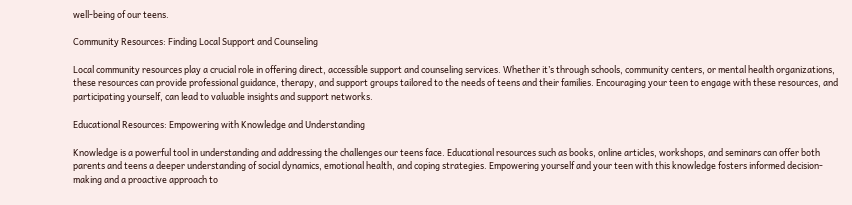well-being of our teens.

Community Resources: Finding Local Support and Counseling

Local community resources play a crucial role in offering direct, accessible support and counseling services. Whether it’s through schools, community centers, or mental health organizations, these resources can provide professional guidance, therapy, and support groups tailored to the needs of teens and their families. Encouraging your teen to engage with these resources, and participating yourself, can lead to valuable insights and support networks.

Educational Resources: Empowering with Knowledge and Understanding

Knowledge is a powerful tool in understanding and addressing the challenges our teens face. Educational resources such as books, online articles, workshops, and seminars can offer both parents and teens a deeper understanding of social dynamics, emotional health, and coping strategies. Empowering yourself and your teen with this knowledge fosters informed decision-making and a proactive approach to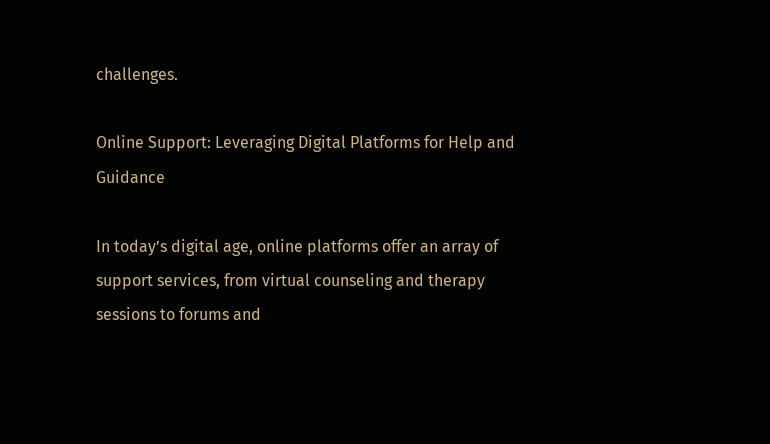challenges.

Online Support: Leveraging Digital Platforms for Help and Guidance

In today’s digital age, online platforms offer an array of support services, from virtual counseling and therapy sessions to forums and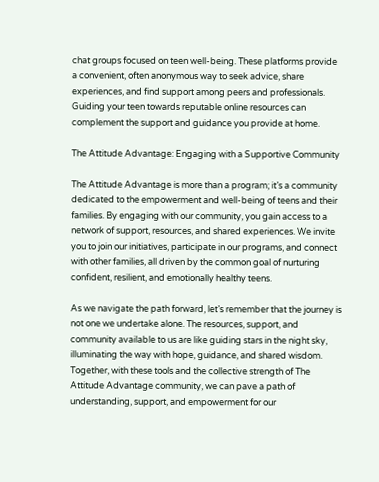chat groups focused on teen well-being. These platforms provide a convenient, often anonymous way to seek advice, share experiences, and find support among peers and professionals. Guiding your teen towards reputable online resources can complement the support and guidance you provide at home.

The Attitude Advantage: Engaging with a Supportive Community

The Attitude Advantage is more than a program; it’s a community dedicated to the empowerment and well-being of teens and their families. By engaging with our community, you gain access to a network of support, resources, and shared experiences. We invite you to join our initiatives, participate in our programs, and connect with other families, all driven by the common goal of nurturing confident, resilient, and emotionally healthy teens.

As we navigate the path forward, let’s remember that the journey is not one we undertake alone. The resources, support, and community available to us are like guiding stars in the night sky, illuminating the way with hope, guidance, and shared wisdom. Together, with these tools and the collective strength of The Attitude Advantage community, we can pave a path of understanding, support, and empowerment for our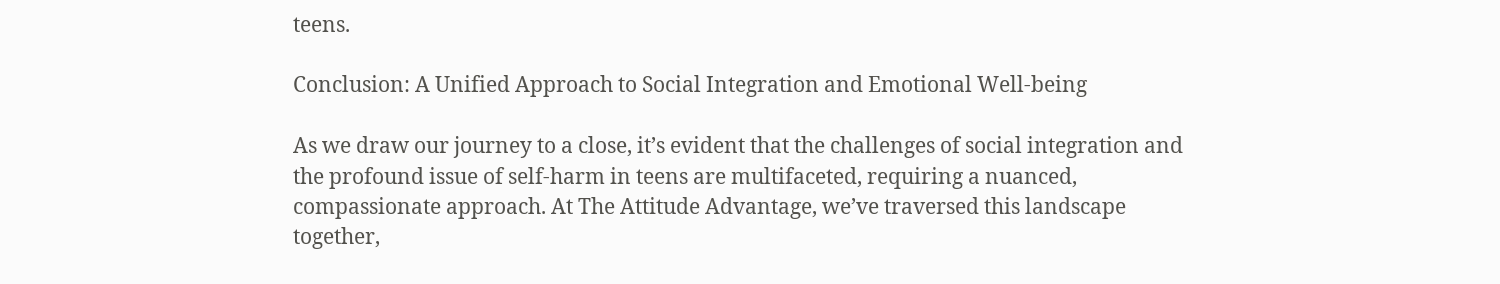teens.

Conclusion: A Unified Approach to Social Integration and Emotional Well-being

As we draw our journey to a close, it’s evident that the challenges of social integration and the profound issue of self-harm in teens are multifaceted, requiring a nuanced, compassionate approach. At The Attitude Advantage, we’ve traversed this landscape together,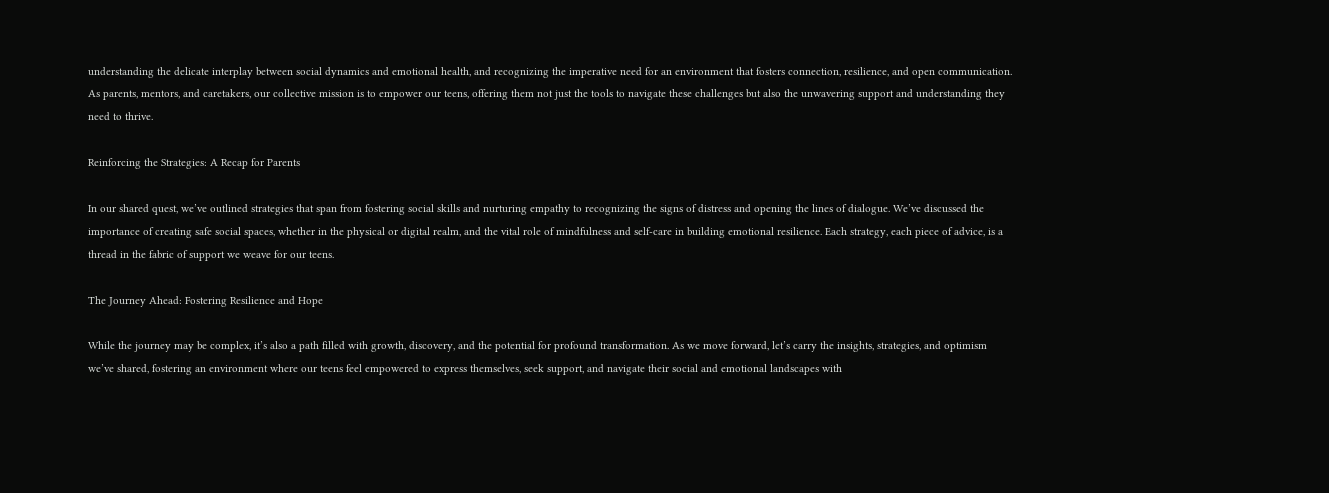understanding the delicate interplay between social dynamics and emotional health, and recognizing the imperative need for an environment that fosters connection, resilience, and open communication. As parents, mentors, and caretakers, our collective mission is to empower our teens, offering them not just the tools to navigate these challenges but also the unwavering support and understanding they need to thrive.

Reinforcing the Strategies: A Recap for Parents

In our shared quest, we’ve outlined strategies that span from fostering social skills and nurturing empathy to recognizing the signs of distress and opening the lines of dialogue. We’ve discussed the importance of creating safe social spaces, whether in the physical or digital realm, and the vital role of mindfulness and self-care in building emotional resilience. Each strategy, each piece of advice, is a thread in the fabric of support we weave for our teens.

The Journey Ahead: Fostering Resilience and Hope

While the journey may be complex, it’s also a path filled with growth, discovery, and the potential for profound transformation. As we move forward, let’s carry the insights, strategies, and optimism we’ve shared, fostering an environment where our teens feel empowered to express themselves, seek support, and navigate their social and emotional landscapes with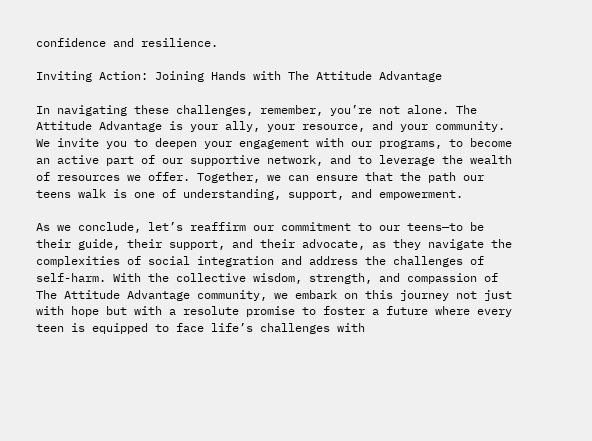confidence and resilience.

Inviting Action: Joining Hands with The Attitude Advantage

In navigating these challenges, remember, you’re not alone. The Attitude Advantage is your ally, your resource, and your community. We invite you to deepen your engagement with our programs, to become an active part of our supportive network, and to leverage the wealth of resources we offer. Together, we can ensure that the path our teens walk is one of understanding, support, and empowerment.

As we conclude, let’s reaffirm our commitment to our teens—to be their guide, their support, and their advocate, as they navigate the complexities of social integration and address the challenges of self-harm. With the collective wisdom, strength, and compassion of The Attitude Advantage community, we embark on this journey not just with hope but with a resolute promise to foster a future where every teen is equipped to face life’s challenges with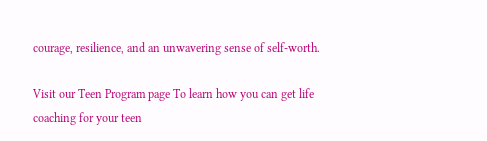courage, resilience, and an unwavering sense of self-worth.

Visit our Teen Program page To learn how you can get life coaching for your teen